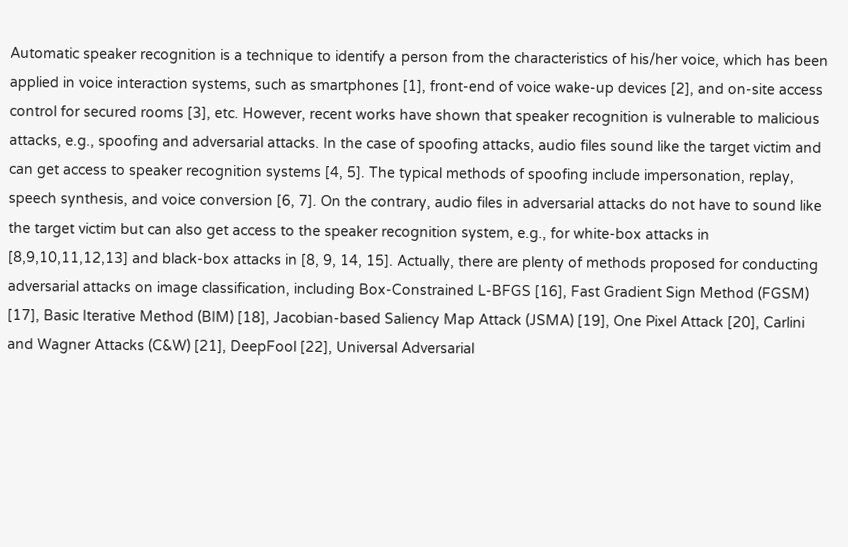Automatic speaker recognition is a technique to identify a person from the characteristics of his/her voice, which has been applied in voice interaction systems, such as smartphones [1], front-end of voice wake-up devices [2], and on-site access control for secured rooms [3], etc. However, recent works have shown that speaker recognition is vulnerable to malicious attacks, e.g., spoofing and adversarial attacks. In the case of spoofing attacks, audio files sound like the target victim and can get access to speaker recognition systems [4, 5]. The typical methods of spoofing include impersonation, replay, speech synthesis, and voice conversion [6, 7]. On the contrary, audio files in adversarial attacks do not have to sound like the target victim but can also get access to the speaker recognition system, e.g., for white-box attacks in [8,9,10,11,12,13] and black-box attacks in [8, 9, 14, 15]. Actually, there are plenty of methods proposed for conducting adversarial attacks on image classification, including Box-Constrained L-BFGS [16], Fast Gradient Sign Method (FGSM) [17], Basic Iterative Method (BIM) [18], Jacobian-based Saliency Map Attack (JSMA) [19], One Pixel Attack [20], Carlini and Wagner Attacks (C&W) [21], DeepFool [22], Universal Adversarial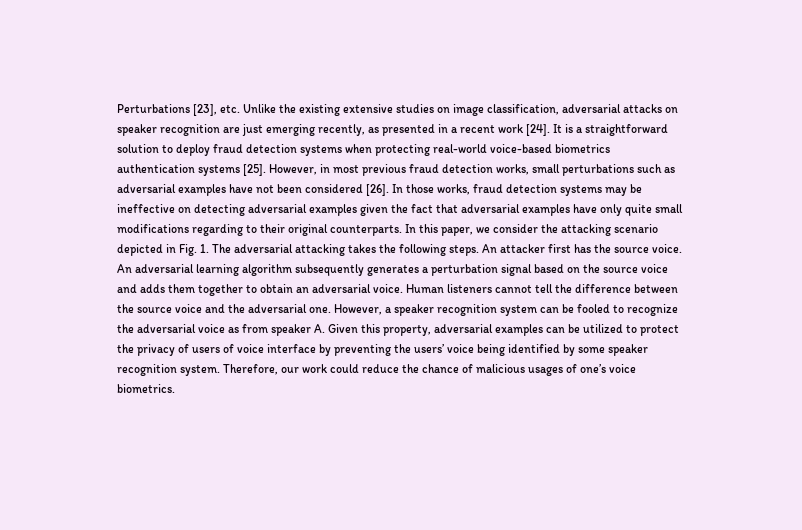Perturbations [23], etc. Unlike the existing extensive studies on image classification, adversarial attacks on speaker recognition are just emerging recently, as presented in a recent work [24]. It is a straightforward solution to deploy fraud detection systems when protecting real-world voice-based biometrics authentication systems [25]. However, in most previous fraud detection works, small perturbations such as adversarial examples have not been considered [26]. In those works, fraud detection systems may be ineffective on detecting adversarial examples given the fact that adversarial examples have only quite small modifications regarding to their original counterparts. In this paper, we consider the attacking scenario depicted in Fig. 1. The adversarial attacking takes the following steps. An attacker first has the source voice. An adversarial learning algorithm subsequently generates a perturbation signal based on the source voice and adds them together to obtain an adversarial voice. Human listeners cannot tell the difference between the source voice and the adversarial one. However, a speaker recognition system can be fooled to recognize the adversarial voice as from speaker A. Given this property, adversarial examples can be utilized to protect the privacy of users of voice interface by preventing the users’ voice being identified by some speaker recognition system. Therefore, our work could reduce the chance of malicious usages of one’s voice biometrics.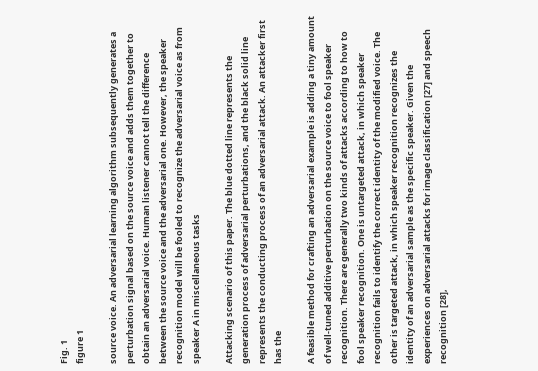Fig. 1
figure 1

source voice. An adversarial learning algorithm subsequently generates a perturbation signal based on the source voice and adds them together to obtain an adversarial voice. Human listener cannot tell the difference between the source voice and the adversarial one. However, the speaker recognition model will be fooled to recognize the adversarial voice as from speaker A in miscellaneous tasks

Attacking scenario of this paper. The blue dotted line represents the generation process of adversarial perturbations, and the black solid line represents the conducting process of an adversarial attack. An attacker first has the

A feasible method for crafting an adversarial example is adding a tiny amount of well-tuned additive perturbation on the source voice to fool speaker recognition. There are generally two kinds of attacks according to how to fool speaker recognition. One is untargeted attack, in which speaker recognition fails to identify the correct identity of the modified voice. The other is targeted attack, in which speaker recognition recognizes the identity of an adversarial sample as the specific speaker. Given the experiences on adversarial attacks for image classification [27] and speech recognition [28],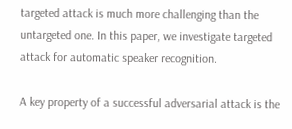targeted attack is much more challenging than the untargeted one. In this paper, we investigate targeted attack for automatic speaker recognition.

A key property of a successful adversarial attack is the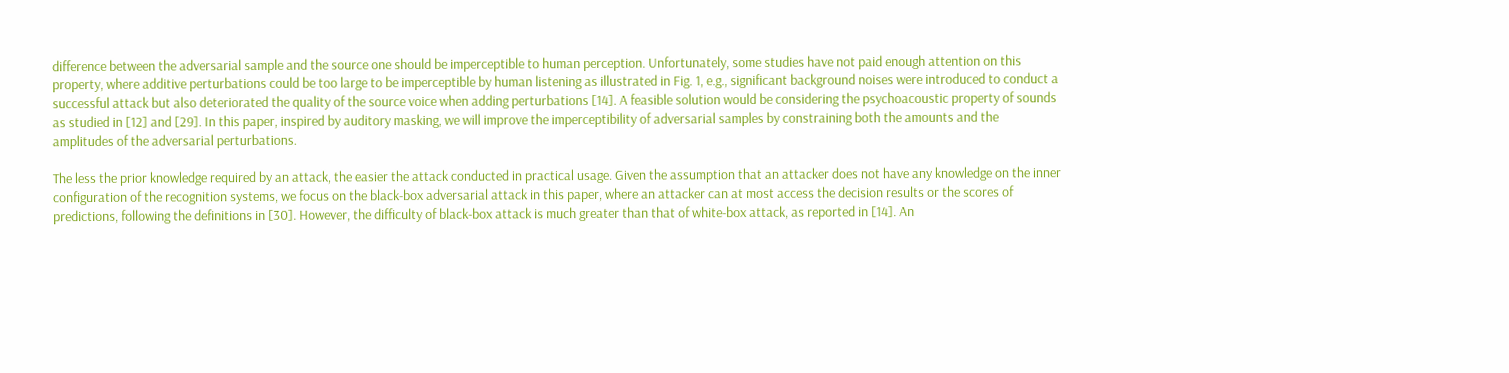difference between the adversarial sample and the source one should be imperceptible to human perception. Unfortunately, some studies have not paid enough attention on this property, where additive perturbations could be too large to be imperceptible by human listening as illustrated in Fig. 1, e.g., significant background noises were introduced to conduct a successful attack but also deteriorated the quality of the source voice when adding perturbations [14]. A feasible solution would be considering the psychoacoustic property of sounds as studied in [12] and [29]. In this paper, inspired by auditory masking, we will improve the imperceptibility of adversarial samples by constraining both the amounts and the amplitudes of the adversarial perturbations.

The less the prior knowledge required by an attack, the easier the attack conducted in practical usage. Given the assumption that an attacker does not have any knowledge on the inner configuration of the recognition systems, we focus on the black-box adversarial attack in this paper, where an attacker can at most access the decision results or the scores of predictions, following the definitions in [30]. However, the difficulty of black-box attack is much greater than that of white-box attack, as reported in [14]. An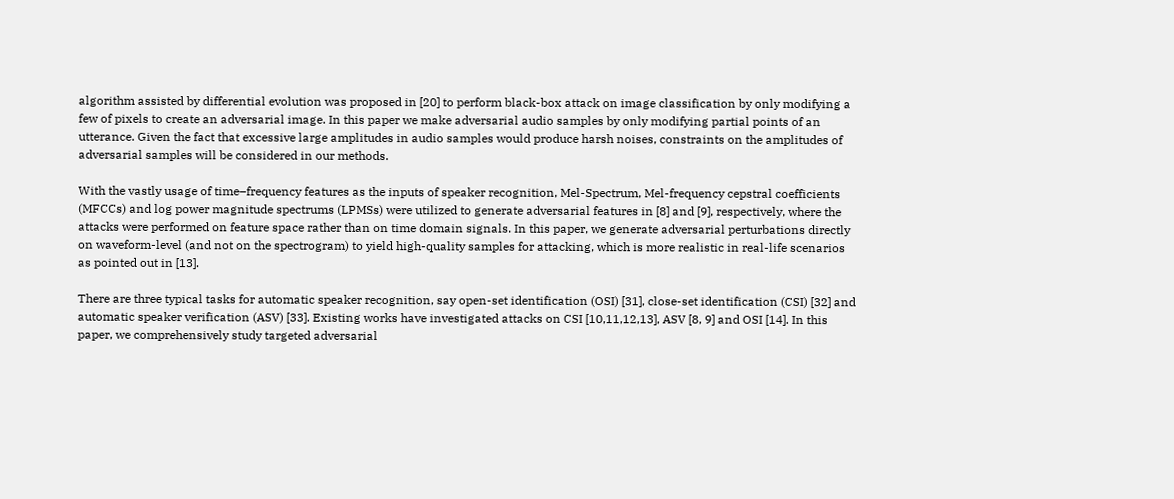algorithm assisted by differential evolution was proposed in [20] to perform black-box attack on image classification by only modifying a few of pixels to create an adversarial image. In this paper we make adversarial audio samples by only modifying partial points of an utterance. Given the fact that excessive large amplitudes in audio samples would produce harsh noises, constraints on the amplitudes of adversarial samples will be considered in our methods.

With the vastly usage of time–frequency features as the inputs of speaker recognition, Mel-Spectrum, Mel-frequency cepstral coefficients (MFCCs) and log power magnitude spectrums (LPMSs) were utilized to generate adversarial features in [8] and [9], respectively, where the attacks were performed on feature space rather than on time domain signals. In this paper, we generate adversarial perturbations directly on waveform-level (and not on the spectrogram) to yield high-quality samples for attacking, which is more realistic in real-life scenarios as pointed out in [13].

There are three typical tasks for automatic speaker recognition, say open-set identification (OSI) [31], close-set identification (CSI) [32] and automatic speaker verification (ASV) [33]. Existing works have investigated attacks on CSI [10,11,12,13], ASV [8, 9] and OSI [14]. In this paper, we comprehensively study targeted adversarial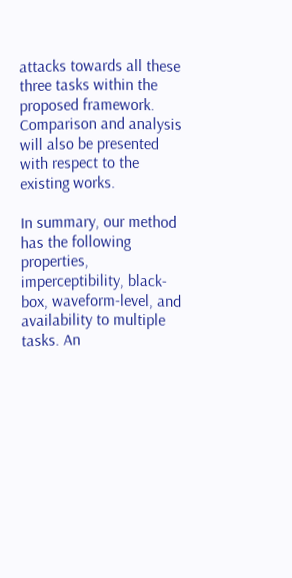attacks towards all these three tasks within the proposed framework. Comparison and analysis will also be presented with respect to the existing works.

In summary, our method has the following properties, imperceptibility, black-box, waveform-level, and availability to multiple tasks. An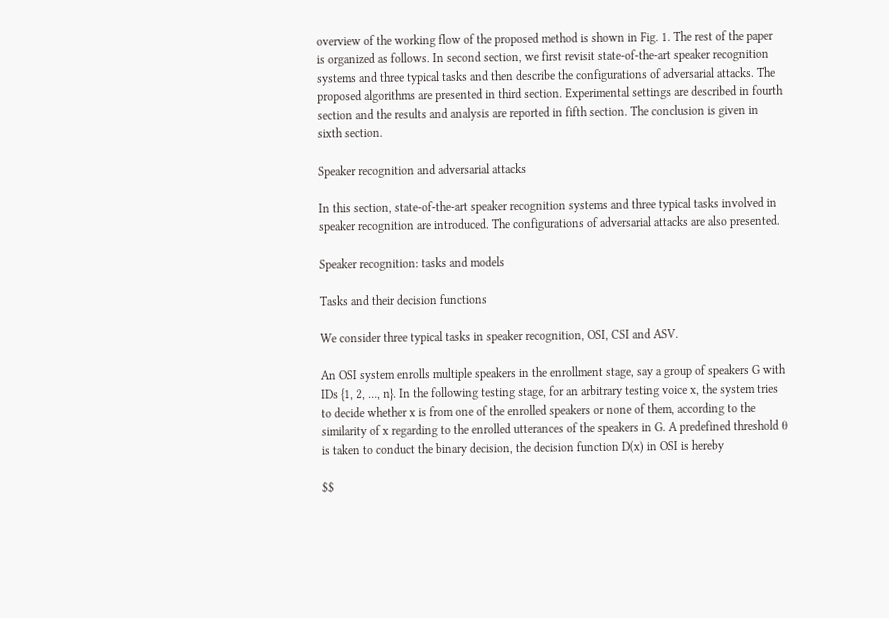overview of the working flow of the proposed method is shown in Fig. 1. The rest of the paper is organized as follows. In second section, we first revisit state-of-the-art speaker recognition systems and three typical tasks and then describe the configurations of adversarial attacks. The proposed algorithms are presented in third section. Experimental settings are described in fourth section and the results and analysis are reported in fifth section. The conclusion is given in sixth section.

Speaker recognition and adversarial attacks

In this section, state-of-the-art speaker recognition systems and three typical tasks involved in speaker recognition are introduced. The configurations of adversarial attacks are also presented.

Speaker recognition: tasks and models

Tasks and their decision functions

We consider three typical tasks in speaker recognition, OSI, CSI and ASV.

An OSI system enrolls multiple speakers in the enrollment stage, say a group of speakers G with IDs {1, 2, …, n}. In the following testing stage, for an arbitrary testing voice x, the system tries to decide whether x is from one of the enrolled speakers or none of them, according to the similarity of x regarding to the enrolled utterances of the speakers in G. A predefined threshold θ is taken to conduct the binary decision, the decision function D(x) in OSI is hereby

$$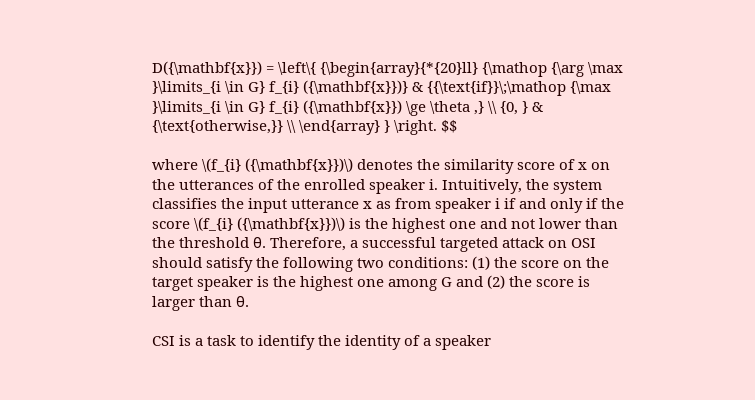D({\mathbf{x}}) = \left\{ {\begin{array}{*{20}ll} {\mathop {\arg \max }\limits_{i \in G} f_{i} ({\mathbf{x}})} & {{\text{if}}\;\mathop {\max }\limits_{i \in G} f_{i} ({\mathbf{x}}) \ge \theta ,} \\ {0, } & {\text{otherwise,}} \\ \end{array} } \right. $$

where \(f_{i} ({\mathbf{x}})\) denotes the similarity score of x on the utterances of the enrolled speaker i. Intuitively, the system classifies the input utterance x as from speaker i if and only if the score \(f_{i} ({\mathbf{x}})\) is the highest one and not lower than the threshold θ. Therefore, a successful targeted attack on OSI should satisfy the following two conditions: (1) the score on the target speaker is the highest one among G and (2) the score is larger than θ.

CSI is a task to identify the identity of a speaker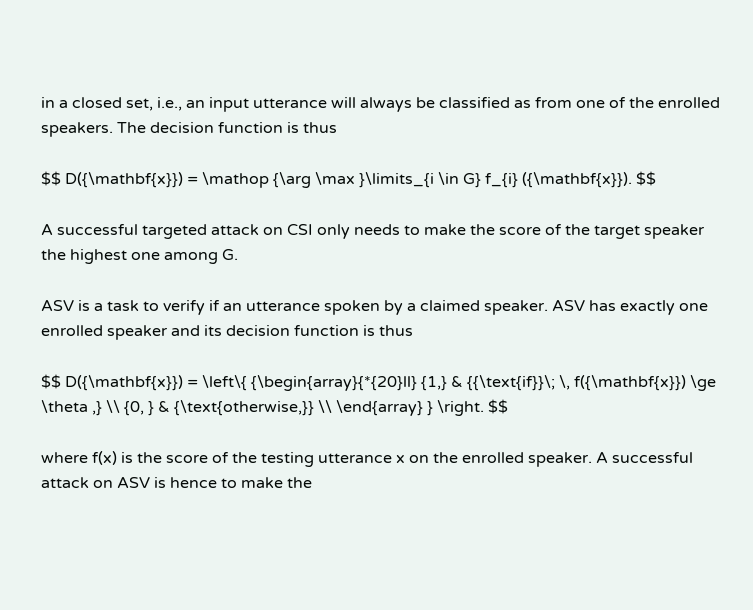in a closed set, i.e., an input utterance will always be classified as from one of the enrolled speakers. The decision function is thus

$$ D({\mathbf{x}}) = \mathop {\arg \max }\limits_{i \in G} f_{i} ({\mathbf{x}}). $$

A successful targeted attack on CSI only needs to make the score of the target speaker the highest one among G.

ASV is a task to verify if an utterance spoken by a claimed speaker. ASV has exactly one enrolled speaker and its decision function is thus

$$ D({\mathbf{x}}) = \left\{ {\begin{array}{*{20}ll} {1,} & {{\text{if}}\; \, f({\mathbf{x}}) \ge \theta ,} \\ {0, } & {\text{otherwise,}} \\ \end{array} } \right. $$

where f(x) is the score of the testing utterance x on the enrolled speaker. A successful attack on ASV is hence to make the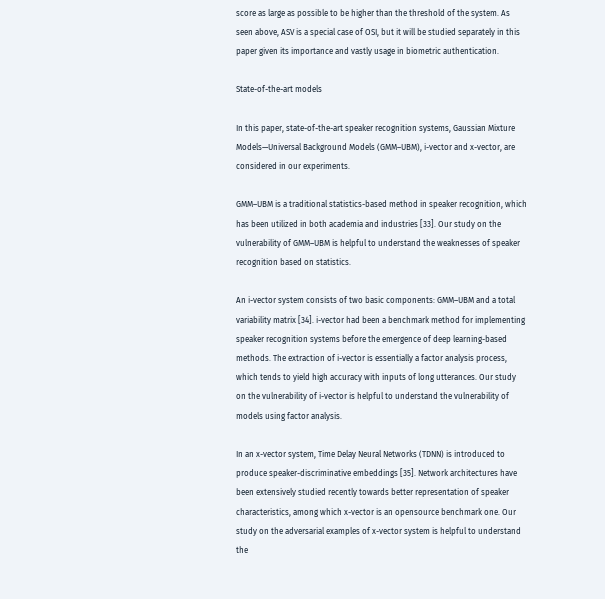score as large as possible to be higher than the threshold of the system. As seen above, ASV is a special case of OSI, but it will be studied separately in this paper given its importance and vastly usage in biometric authentication.

State-of-the-art models

In this paper, state-of-the-art speaker recognition systems, Gaussian Mixture Models—Universal Background Models (GMM–UBM), i-vector and x-vector, are considered in our experiments.

GMM–UBM is a traditional statistics-based method in speaker recognition, which has been utilized in both academia and industries [33]. Our study on the vulnerability of GMM–UBM is helpful to understand the weaknesses of speaker recognition based on statistics.

An i-vector system consists of two basic components: GMM–UBM and a total variability matrix [34]. i-vector had been a benchmark method for implementing speaker recognition systems before the emergence of deep learning-based methods. The extraction of i-vector is essentially a factor analysis process, which tends to yield high accuracy with inputs of long utterances. Our study on the vulnerability of i-vector is helpful to understand the vulnerability of models using factor analysis.

In an x-vector system, Time Delay Neural Networks (TDNN) is introduced to produce speaker-discriminative embeddings [35]. Network architectures have been extensively studied recently towards better representation of speaker characteristics, among which x-vector is an opensource benchmark one. Our study on the adversarial examples of x-vector system is helpful to understand the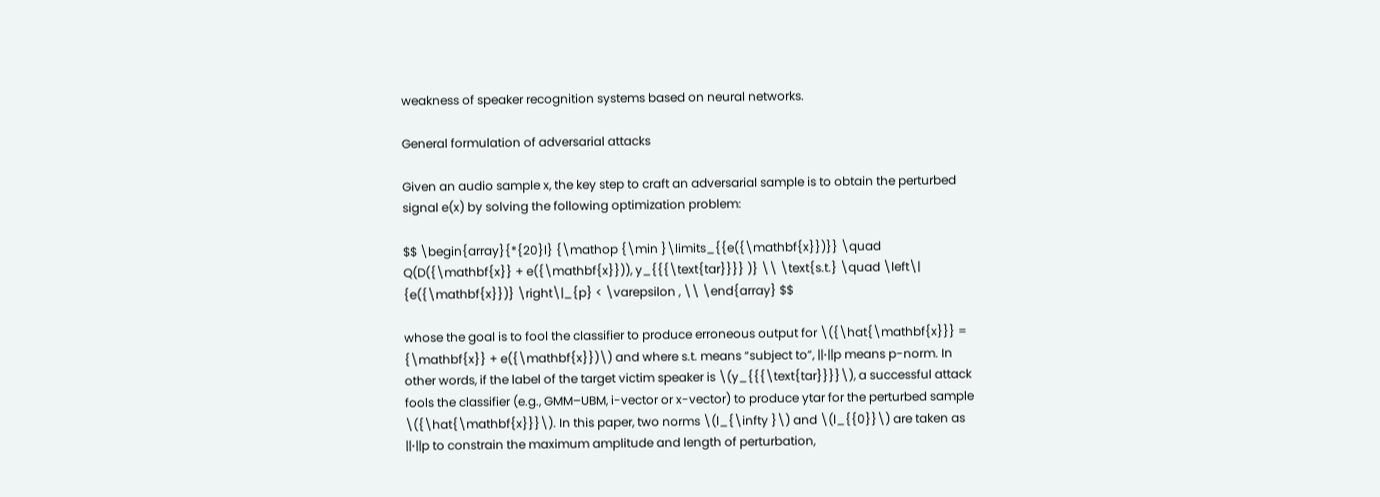weakness of speaker recognition systems based on neural networks.

General formulation of adversarial attacks

Given an audio sample x, the key step to craft an adversarial sample is to obtain the perturbed signal e(x) by solving the following optimization problem:

$$ \begin{array}{*{20}l} {\mathop {\min }\limits_{{e({\mathbf{x}})}} \quad Q(D({\mathbf{x}} + e({\mathbf{x}})), y_{{{\text{tar}}}} )} \\ \text{s.t.} \quad \left\| {e({\mathbf{x}})} \right\|_{p} < \varepsilon , \\ \end{array} $$

whose the goal is to fool the classifier to produce erroneous output for \({\hat{\mathbf{x}}} = {\mathbf{x}} + e({\mathbf{x}})\) and where s.t. means “subject to”, ||⋅||p means p-norm. In other words, if the label of the target victim speaker is \(y_{{{\text{tar}}}}\), a successful attack fools the classifier (e.g., GMM–UBM, i-vector or x-vector) to produce ytar for the perturbed sample \({\hat{\mathbf{x}}}\). In this paper, two norms \(l_{\infty }\) and \(l_{{0}}\) are taken as ||⋅||p to constrain the maximum amplitude and length of perturbation,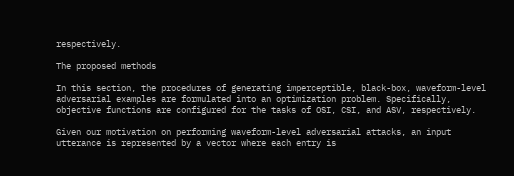respectively.

The proposed methods

In this section, the procedures of generating imperceptible, black-box, waveform-level adversarial examples are formulated into an optimization problem. Specifically, objective functions are configured for the tasks of OSI, CSI, and ASV, respectively.

Given our motivation on performing waveform-level adversarial attacks, an input utterance is represented by a vector where each entry is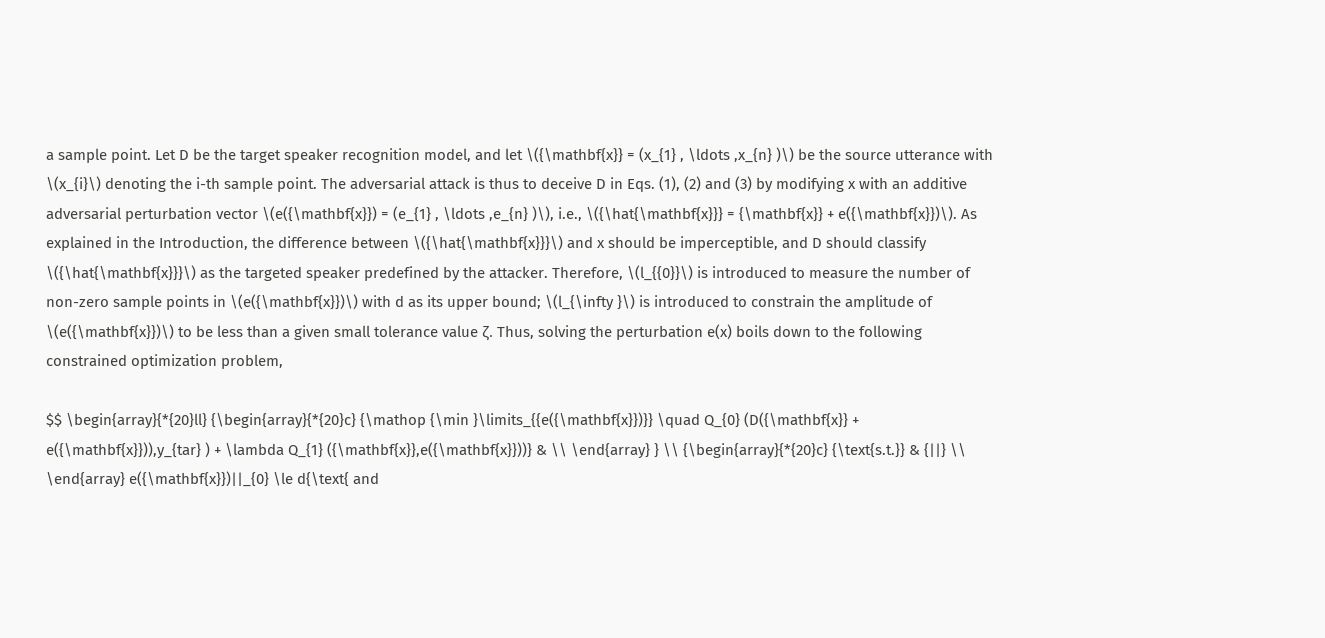a sample point. Let D be the target speaker recognition model, and let \({\mathbf{x}} = (x_{1} , \ldots ,x_{n} )\) be the source utterance with \(x_{i}\) denoting the i-th sample point. The adversarial attack is thus to deceive D in Eqs. (1), (2) and (3) by modifying x with an additive adversarial perturbation vector \(e({\mathbf{x}}) = (e_{1} , \ldots ,e_{n} )\), i.e., \({\hat{\mathbf{x}}} = {\mathbf{x}} + e({\mathbf{x}})\). As explained in the Introduction, the difference between \({\hat{\mathbf{x}}}\) and x should be imperceptible, and D should classify \({\hat{\mathbf{x}}}\) as the targeted speaker predefined by the attacker. Therefore, \(l_{{0}}\) is introduced to measure the number of non-zero sample points in \(e({\mathbf{x}})\) with d as its upper bound; \(l_{\infty }\) is introduced to constrain the amplitude of \(e({\mathbf{x}})\) to be less than a given small tolerance value ζ. Thus, solving the perturbation e(x) boils down to the following constrained optimization problem,

$$ \begin{array}{*{20}ll} {\begin{array}{*{20}c} {\mathop {\min }\limits_{{e({\mathbf{x}})}} \quad Q_{0} (D({\mathbf{x}} + e({\mathbf{x}})),y_{tar} ) + \lambda Q_{1} ({\mathbf{x}},e({\mathbf{x}}))} & \\ \end{array} } \\ {\begin{array}{*{20}c} {\text{s.t.}} & {||} \\ \end{array} e({\mathbf{x}})||_{0} \le d{\text{ and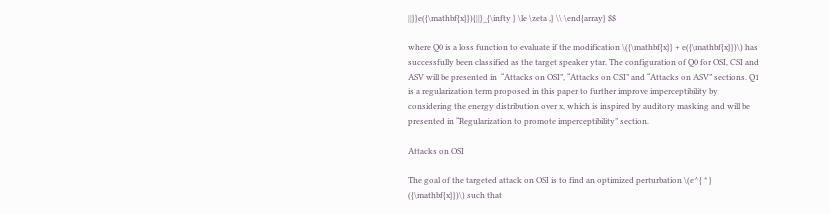||}}e({\mathbf{x}}){||}_{\infty } \le \zeta ,} \\ \end{array} $$

where Q0 is a loss function to evaluate if the modification \({\mathbf{x}} + e({\mathbf{x}})\) has successfully been classified as the target speaker ytar. The configuration of Q0 for OSI, CSI and ASV will be presented in  “Attacks on OSI”, “Attacks on CSI” and “Attacks on ASV” sections. Q1 is a regularization term proposed in this paper to further improve imperceptibility by considering the energy distribution over x, which is inspired by auditory masking and will be presented in “Regularization to promote imperceptibility” section.

Attacks on OSI

The goal of the targeted attack on OSI is to find an optimized perturbation \(e^{ * } ({\mathbf{x}})\) such that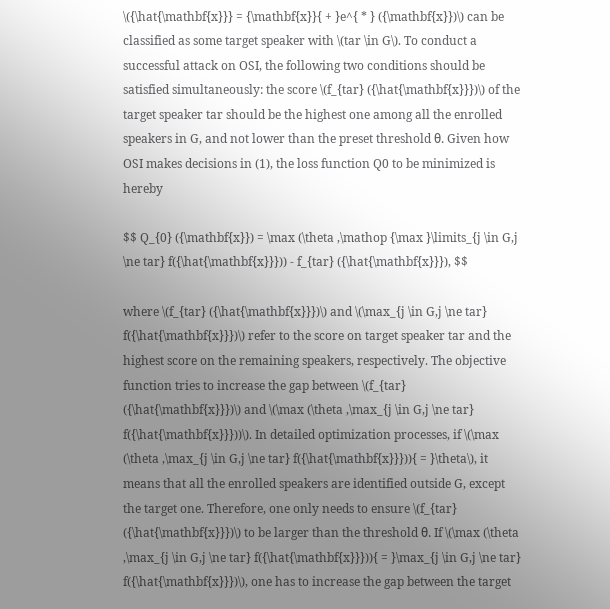\({\hat{\mathbf{x}}} = {\mathbf{x}}{ + }e^{ * } ({\mathbf{x}})\) can be classified as some target speaker with \(tar \in G\). To conduct a successful attack on OSI, the following two conditions should be satisfied simultaneously: the score \(f_{tar} ({\hat{\mathbf{x}}})\) of the target speaker tar should be the highest one among all the enrolled speakers in G, and not lower than the preset threshold θ. Given how OSI makes decisions in (1), the loss function Q0 to be minimized is hereby

$$ Q_{0} ({\mathbf{x}}) = \max (\theta ,\mathop {\max }\limits_{j \in G,j \ne tar} f({\hat{\mathbf{x}}})) - f_{tar} ({\hat{\mathbf{x}}}), $$

where \(f_{tar} ({\hat{\mathbf{x}}})\) and \(\max_{j \in G,j \ne tar} f({\hat{\mathbf{x}}})\) refer to the score on target speaker tar and the highest score on the remaining speakers, respectively. The objective function tries to increase the gap between \(f_{tar} ({\hat{\mathbf{x}}})\) and \(\max (\theta ,\max_{j \in G,j \ne tar} f({\hat{\mathbf{x}}}))\). In detailed optimization processes, if \(\max (\theta ,\max_{j \in G,j \ne tar} f({\hat{\mathbf{x}}})){ = }\theta\), it means that all the enrolled speakers are identified outside G, except the target one. Therefore, one only needs to ensure \(f_{tar} ({\hat{\mathbf{x}}})\) to be larger than the threshold θ. If \(\max (\theta ,\max_{j \in G,j \ne tar} f({\hat{\mathbf{x}}})){ = }\max_{j \in G,j \ne tar} f({\hat{\mathbf{x}}})\), one has to increase the gap between the target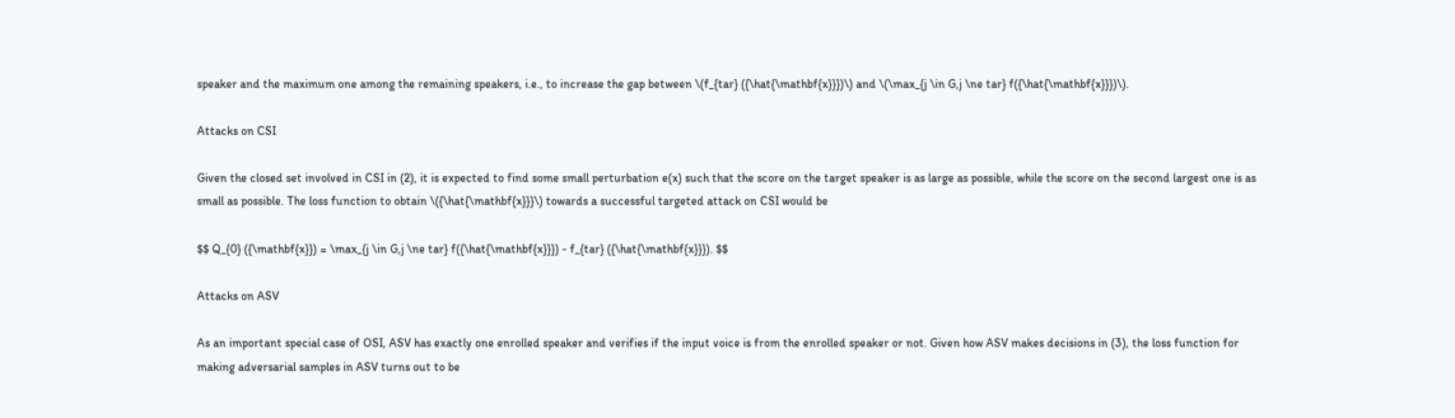speaker and the maximum one among the remaining speakers, i.e., to increase the gap between \(f_{tar} ({\hat{\mathbf{x}}})\) and \(\max_{j \in G,j \ne tar} f({\hat{\mathbf{x}}})\).

Attacks on CSI

Given the closed set involved in CSI in (2), it is expected to find some small perturbation e(x) such that the score on the target speaker is as large as possible, while the score on the second largest one is as small as possible. The loss function to obtain \({\hat{\mathbf{x}}}\) towards a successful targeted attack on CSI would be

$$ Q_{0} ({\mathbf{x}}) = \max_{j \in G,j \ne tar} f({\hat{\mathbf{x}}}) - f_{tar} ({\hat{\mathbf{x}}}). $$

Attacks on ASV

As an important special case of OSI, ASV has exactly one enrolled speaker and verifies if the input voice is from the enrolled speaker or not. Given how ASV makes decisions in (3), the loss function for making adversarial samples in ASV turns out to be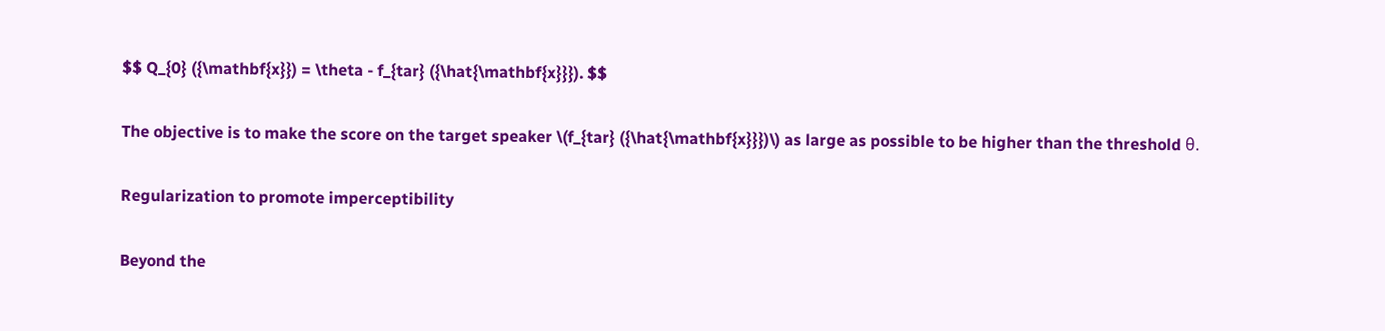$$ Q_{0} ({\mathbf{x}}) = \theta - f_{tar} ({\hat{\mathbf{x}}}). $$

The objective is to make the score on the target speaker \(f_{tar} ({\hat{\mathbf{x}}})\) as large as possible to be higher than the threshold θ.

Regularization to promote imperceptibility

Beyond the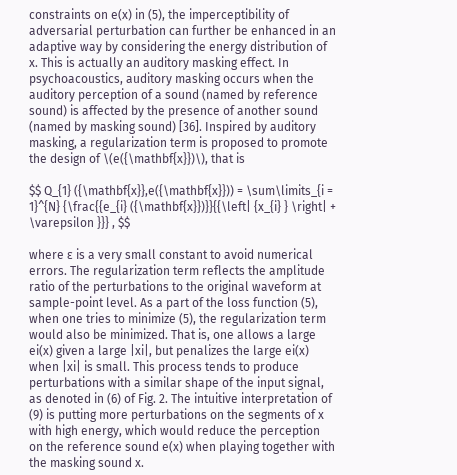constraints on e(x) in (5), the imperceptibility of adversarial perturbation can further be enhanced in an adaptive way by considering the energy distribution of x. This is actually an auditory masking effect. In psychoacoustics, auditory masking occurs when the auditory perception of a sound (named by reference sound) is affected by the presence of another sound (named by masking sound) [36]. Inspired by auditory masking, a regularization term is proposed to promote the design of \(e({\mathbf{x}})\), that is

$$ Q_{1} ({\mathbf{x}},e({\mathbf{x}})) = \sum\limits_{i = 1}^{N} {\frac{{e_{i} ({\mathbf{x}})}}{{\left| {x_{i} } \right| + \varepsilon }}} , $$

where ε is a very small constant to avoid numerical errors. The regularization term reflects the amplitude ratio of the perturbations to the original waveform at sample-point level. As a part of the loss function (5), when one tries to minimize (5), the regularization term would also be minimized. That is, one allows a large ei(x) given a large |xi|, but penalizes the large ei(x) when |xi| is small. This process tends to produce perturbations with a similar shape of the input signal, as denoted in (6) of Fig. 2. The intuitive interpretation of (9) is putting more perturbations on the segments of x with high energy, which would reduce the perception on the reference sound e(x) when playing together with the masking sound x.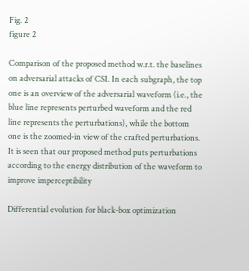Fig. 2
figure 2

Comparison of the proposed method w.r.t. the baselines on adversarial attacks of CSI. In each subgraph, the top one is an overview of the adversarial waveform (i.e., the blue line represents perturbed waveform and the red line represents the perturbations), while the bottom one is the zoomed-in view of the crafted perturbations. It is seen that our proposed method puts perturbations according to the energy distribution of the waveform to improve imperceptibility

Differential evolution for black-box optimization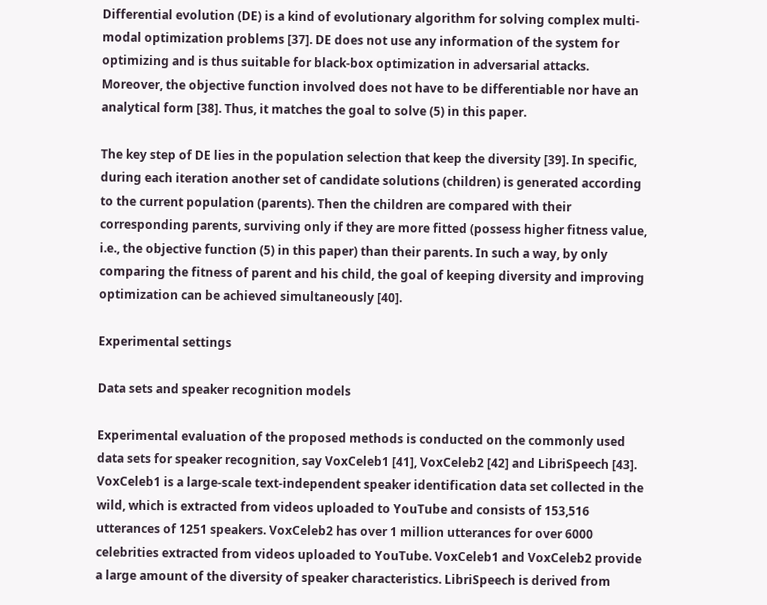Differential evolution (DE) is a kind of evolutionary algorithm for solving complex multi-modal optimization problems [37]. DE does not use any information of the system for optimizing and is thus suitable for black-box optimization in adversarial attacks. Moreover, the objective function involved does not have to be differentiable nor have an analytical form [38]. Thus, it matches the goal to solve (5) in this paper.

The key step of DE lies in the population selection that keep the diversity [39]. In specific, during each iteration another set of candidate solutions (children) is generated according to the current population (parents). Then the children are compared with their corresponding parents, surviving only if they are more fitted (possess higher fitness value, i.e., the objective function (5) in this paper) than their parents. In such a way, by only comparing the fitness of parent and his child, the goal of keeping diversity and improving optimization can be achieved simultaneously [40].

Experimental settings

Data sets and speaker recognition models

Experimental evaluation of the proposed methods is conducted on the commonly used data sets for speaker recognition, say VoxCeleb1 [41], VoxCeleb2 [42] and LibriSpeech [43]. VoxCeleb1 is a large-scale text-independent speaker identification data set collected in the wild, which is extracted from videos uploaded to YouTube and consists of 153,516 utterances of 1251 speakers. VoxCeleb2 has over 1 million utterances for over 6000 celebrities extracted from videos uploaded to YouTube. VoxCeleb1 and VoxCeleb2 provide a large amount of the diversity of speaker characteristics. LibriSpeech is derived from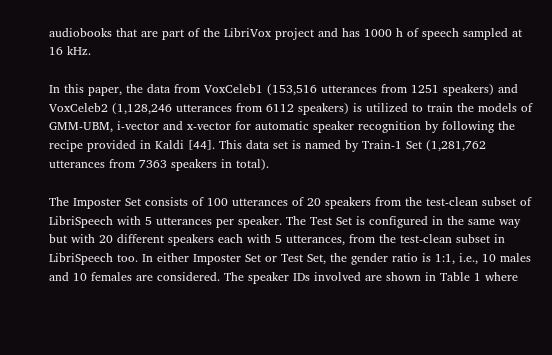audiobooks that are part of the LibriVox project and has 1000 h of speech sampled at 16 kHz.

In this paper, the data from VoxCeleb1 (153,516 utterances from 1251 speakers) and VoxCeleb2 (1,128,246 utterances from 6112 speakers) is utilized to train the models of GMM-UBM, i-vector and x-vector for automatic speaker recognition by following the recipe provided in Kaldi [44]. This data set is named by Train-1 Set (1,281,762 utterances from 7363 speakers in total).

The Imposter Set consists of 100 utterances of 20 speakers from the test-clean subset of LibriSpeech with 5 utterances per speaker. The Test Set is configured in the same way but with 20 different speakers each with 5 utterances, from the test-clean subset in LibriSpeech too. In either Imposter Set or Test Set, the gender ratio is 1:1, i.e., 10 males and 10 females are considered. The speaker IDs involved are shown in Table 1 where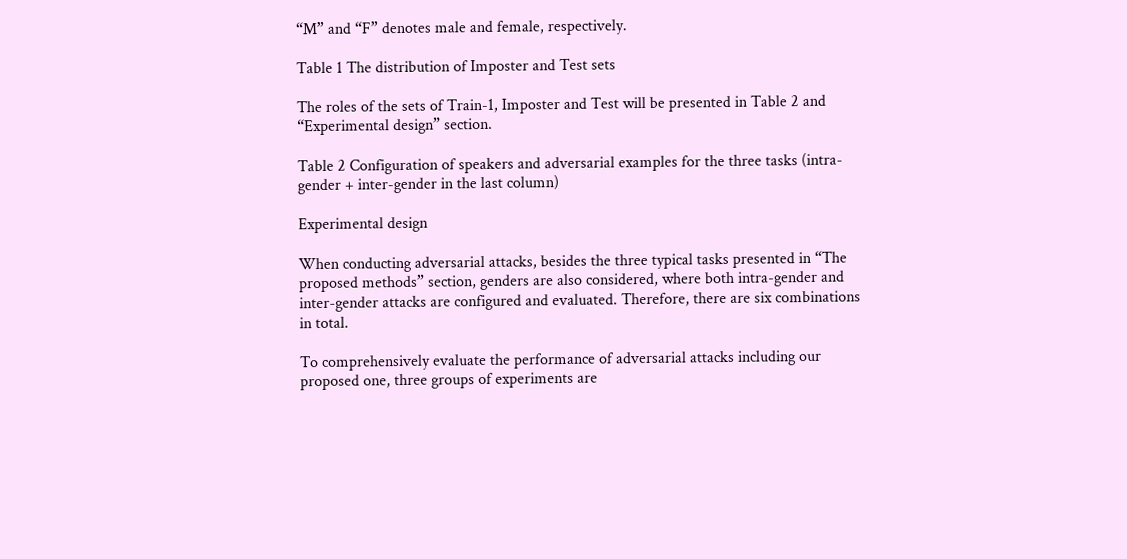“M” and “F” denotes male and female, respectively.

Table 1 The distribution of Imposter and Test sets

The roles of the sets of Train-1, Imposter and Test will be presented in Table 2 and “Experimental design” section.

Table 2 Configuration of speakers and adversarial examples for the three tasks (intra-gender + inter-gender in the last column)

Experimental design

When conducting adversarial attacks, besides the three typical tasks presented in “The proposed methods” section, genders are also considered, where both intra-gender and inter-gender attacks are configured and evaluated. Therefore, there are six combinations in total.

To comprehensively evaluate the performance of adversarial attacks including our proposed one, three groups of experiments are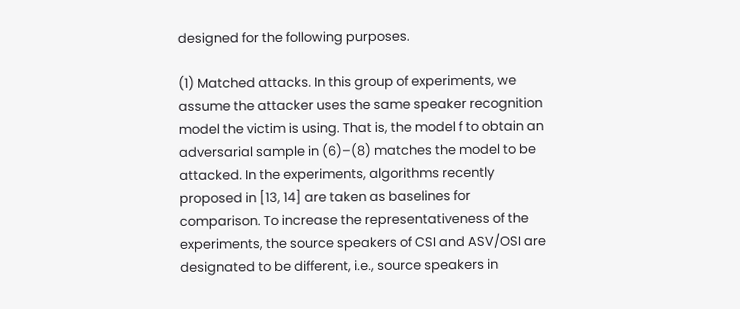designed for the following purposes.

(1) Matched attacks. In this group of experiments, we assume the attacker uses the same speaker recognition model the victim is using. That is, the model f to obtain an adversarial sample in (6)–(8) matches the model to be attacked. In the experiments, algorithms recently proposed in [13, 14] are taken as baselines for comparison. To increase the representativeness of the experiments, the source speakers of CSI and ASV/OSI are designated to be different, i.e., source speakers in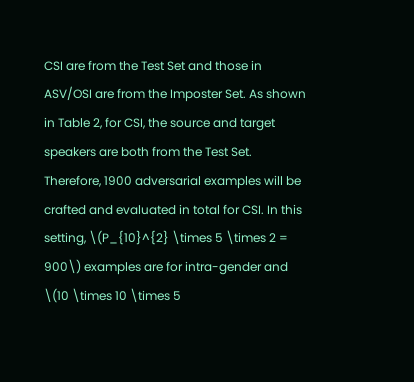CSI are from the Test Set and those in ASV/OSI are from the Imposter Set. As shown in Table 2, for CSI, the source and target speakers are both from the Test Set. Therefore, 1900 adversarial examples will be crafted and evaluated in total for CSI. In this setting, \(P_{10}^{2} \times 5 \times 2 = 900\) examples are for intra-gender and \(10 \times 10 \times 5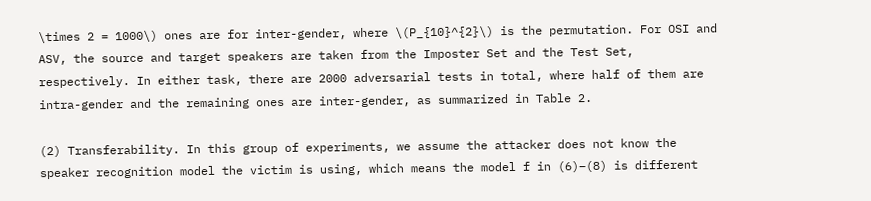\times 2 = 1000\) ones are for inter-gender, where \(P_{10}^{2}\) is the permutation. For OSI and ASV, the source and target speakers are taken from the Imposter Set and the Test Set, respectively. In either task, there are 2000 adversarial tests in total, where half of them are intra-gender and the remaining ones are inter-gender, as summarized in Table 2.

(2) Transferability. In this group of experiments, we assume the attacker does not know the speaker recognition model the victim is using, which means the model f in (6)–(8) is different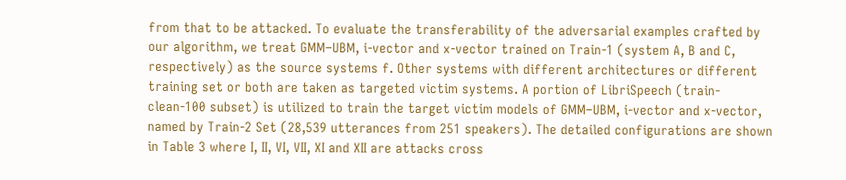from that to be attacked. To evaluate the transferability of the adversarial examples crafted by our algorithm, we treat GMM–UBM, i-vector and x-vector trained on Train-1 (system A, B and C, respectively) as the source systems f. Other systems with different architectures or different training set or both are taken as targeted victim systems. A portion of LibriSpeech (train-clean-100 subset) is utilized to train the target victim models of GMM–UBM, i-vector and x-vector, named by Train-2 Set (28,539 utterances from 251 speakers). The detailed configurations are shown in Table 3 where I, II, VI, VII, XI and XII are attacks cross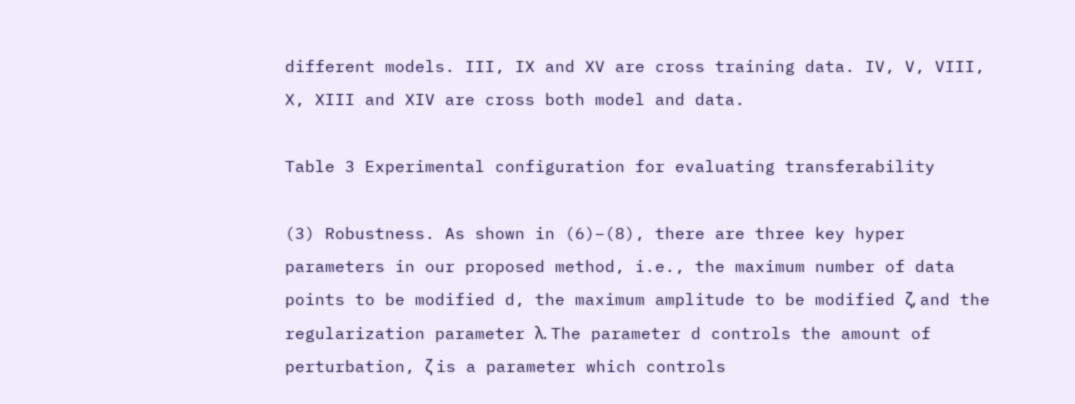different models. III, IX and XV are cross training data. IV, V, VIII, X, XIII and XIV are cross both model and data.

Table 3 Experimental configuration for evaluating transferability

(3) Robustness. As shown in (6)–(8), there are three key hyper parameters in our proposed method, i.e., the maximum number of data points to be modified d, the maximum amplitude to be modified ζ, and the regularization parameter λ. The parameter d controls the amount of perturbation, ζ is a parameter which controls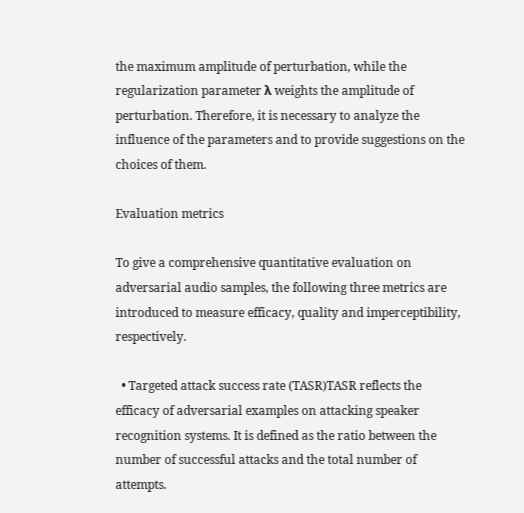the maximum amplitude of perturbation, while the regularization parameter λ weights the amplitude of perturbation. Therefore, it is necessary to analyze the influence of the parameters and to provide suggestions on the choices of them.

Evaluation metrics

To give a comprehensive quantitative evaluation on adversarial audio samples, the following three metrics are introduced to measure efficacy, quality and imperceptibility, respectively.

  • Targeted attack success rate (TASR)TASR reflects the efficacy of adversarial examples on attacking speaker recognition systems. It is defined as the ratio between the number of successful attacks and the total number of attempts.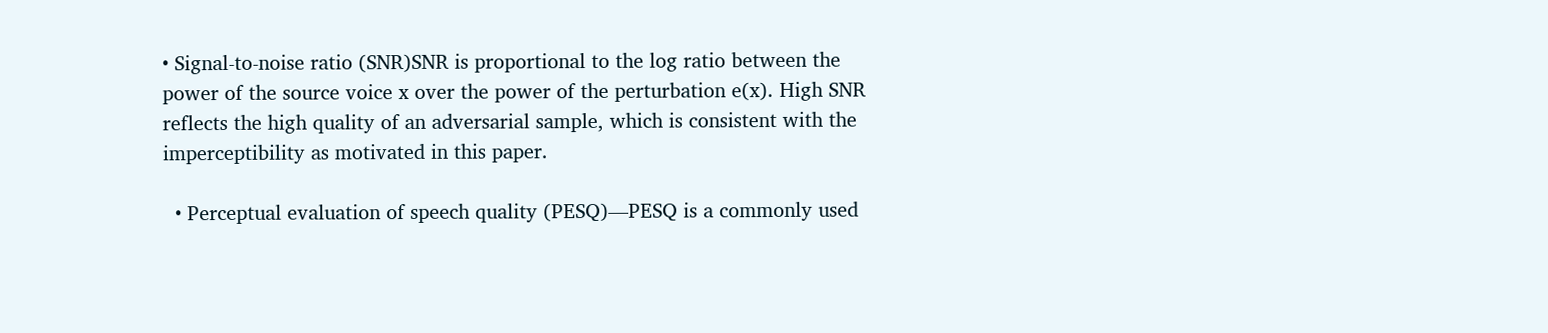• Signal-to-noise ratio (SNR)SNR is proportional to the log ratio between the power of the source voice x over the power of the perturbation e(x). High SNR reflects the high quality of an adversarial sample, which is consistent with the imperceptibility as motivated in this paper.

  • Perceptual evaluation of speech quality (PESQ)—PESQ is a commonly used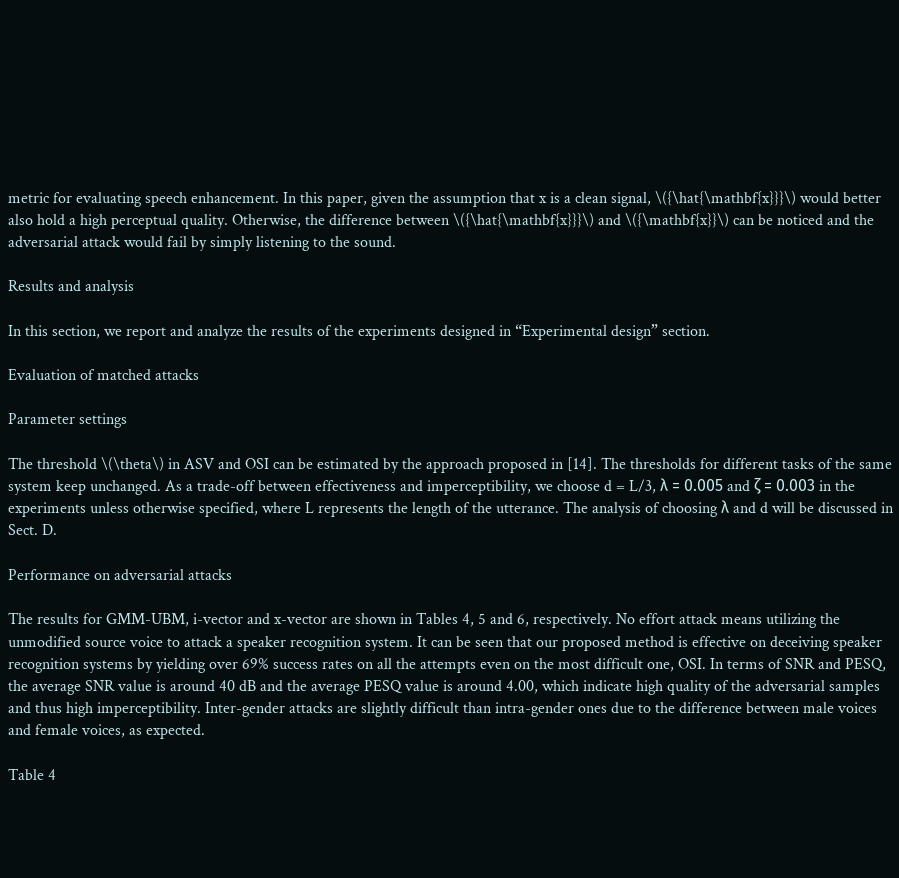metric for evaluating speech enhancement. In this paper, given the assumption that x is a clean signal, \({\hat{\mathbf{x}}}\) would better also hold a high perceptual quality. Otherwise, the difference between \({\hat{\mathbf{x}}}\) and \({\mathbf{x}}\) can be noticed and the adversarial attack would fail by simply listening to the sound.

Results and analysis

In this section, we report and analyze the results of the experiments designed in “Experimental design” section.

Evaluation of matched attacks

Parameter settings

The threshold \(\theta\) in ASV and OSI can be estimated by the approach proposed in [14]. The thresholds for different tasks of the same system keep unchanged. As a trade-off between effectiveness and imperceptibility, we choose d = L/3, λ = 0.005 and ζ = 0.003 in the experiments unless otherwise specified, where L represents the length of the utterance. The analysis of choosing λ and d will be discussed in Sect. D.

Performance on adversarial attacks

The results for GMM-UBM, i-vector and x-vector are shown in Tables 4, 5 and 6, respectively. No effort attack means utilizing the unmodified source voice to attack a speaker recognition system. It can be seen that our proposed method is effective on deceiving speaker recognition systems by yielding over 69% success rates on all the attempts even on the most difficult one, OSI. In terms of SNR and PESQ, the average SNR value is around 40 dB and the average PESQ value is around 4.00, which indicate high quality of the adversarial samples and thus high imperceptibility. Inter-gender attacks are slightly difficult than intra-gender ones due to the difference between male voices and female voices, as expected.

Table 4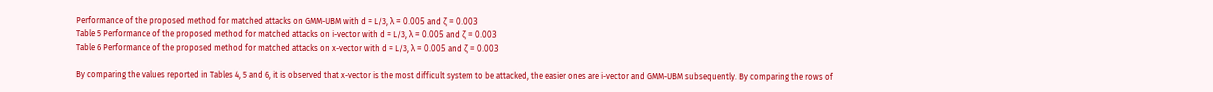Performance of the proposed method for matched attacks on GMM-UBM with d = L/3, λ = 0.005 and ζ = 0.003
Table 5 Performance of the proposed method for matched attacks on i-vector with d = L/3, λ = 0.005 and ζ = 0.003
Table 6 Performance of the proposed method for matched attacks on x-vector with d = L/3, λ = 0.005 and ζ = 0.003

By comparing the values reported in Tables 4, 5 and 6, it is observed that x-vector is the most difficult system to be attacked, the easier ones are i-vector and GMM-UBM subsequently. By comparing the rows of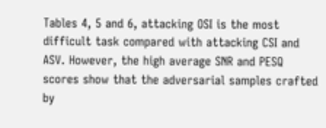Tables 4, 5 and 6, attacking OSI is the most difficult task compared with attacking CSI and ASV. However, the high average SNR and PESQ scores show that the adversarial samples crafted by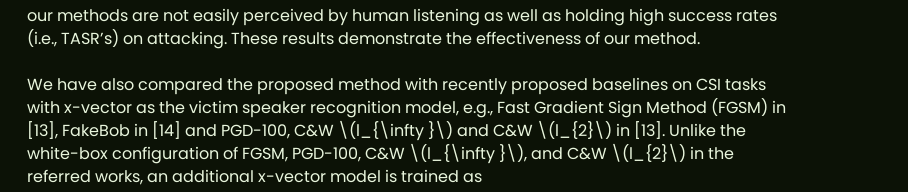our methods are not easily perceived by human listening as well as holding high success rates (i.e., TASR’s) on attacking. These results demonstrate the effectiveness of our method.

We have also compared the proposed method with recently proposed baselines on CSI tasks with x-vector as the victim speaker recognition model, e.g., Fast Gradient Sign Method (FGSM) in [13], FakeBob in [14] and PGD-100, C&W \(l_{\infty }\) and C&W \(l_{2}\) in [13]. Unlike the white-box configuration of FGSM, PGD-100, C&W \(l_{\infty }\), and C&W \(l_{2}\) in the referred works, an additional x-vector model is trained as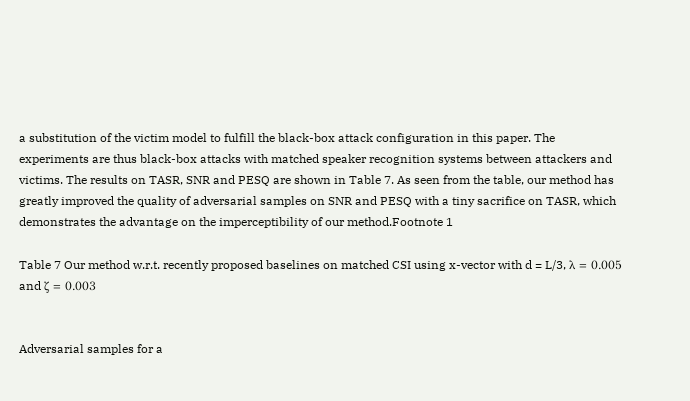a substitution of the victim model to fulfill the black-box attack configuration in this paper. The experiments are thus black-box attacks with matched speaker recognition systems between attackers and victims. The results on TASR, SNR and PESQ are shown in Table 7. As seen from the table, our method has greatly improved the quality of adversarial samples on SNR and PESQ with a tiny sacrifice on TASR, which demonstrates the advantage on the imperceptibility of our method.Footnote 1

Table 7 Our method w.r.t. recently proposed baselines on matched CSI using x-vector with d = L/3, λ = 0.005 and ζ = 0.003


Adversarial samples for a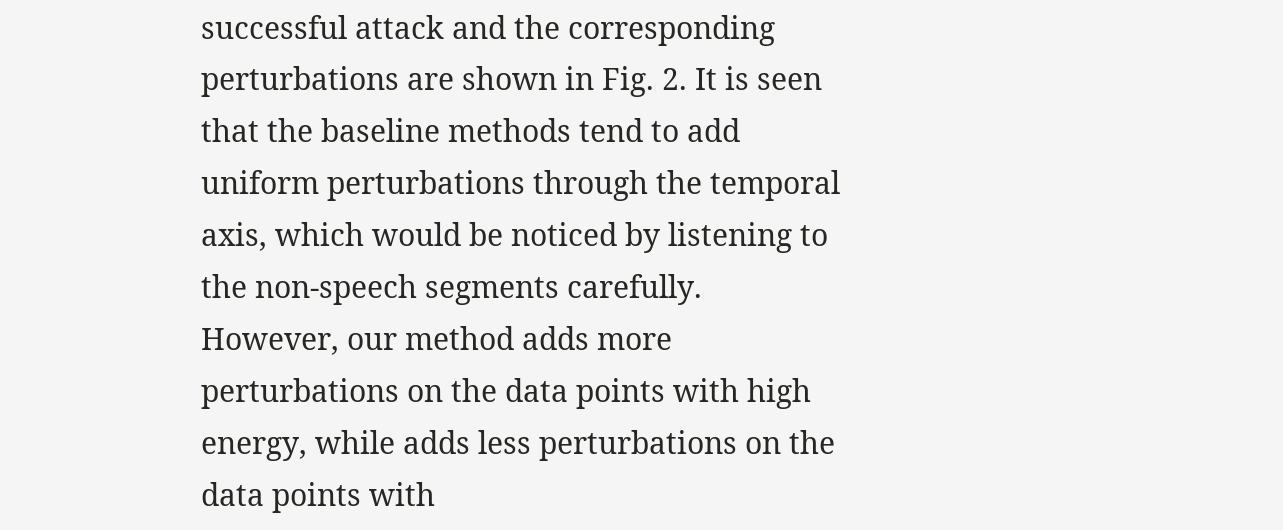successful attack and the corresponding perturbations are shown in Fig. 2. It is seen that the baseline methods tend to add uniform perturbations through the temporal axis, which would be noticed by listening to the non-speech segments carefully. However, our method adds more perturbations on the data points with high energy, while adds less perturbations on the data points with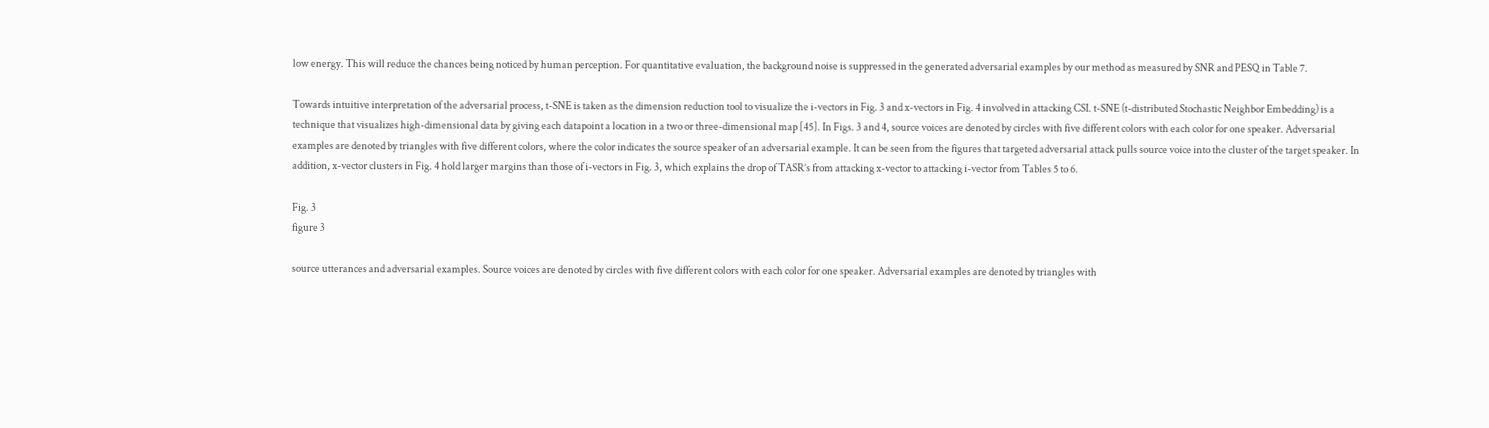low energy. This will reduce the chances being noticed by human perception. For quantitative evaluation, the background noise is suppressed in the generated adversarial examples by our method as measured by SNR and PESQ in Table 7.

Towards intuitive interpretation of the adversarial process, t-SNE is taken as the dimension reduction tool to visualize the i-vectors in Fig. 3 and x-vectors in Fig. 4 involved in attacking CSI. t-SNE (t-distributed Stochastic Neighbor Embedding) is a technique that visualizes high-dimensional data by giving each datapoint a location in a two or three-dimensional map [45]. In Figs. 3 and 4, source voices are denoted by circles with five different colors with each color for one speaker. Adversarial examples are denoted by triangles with five different colors, where the color indicates the source speaker of an adversarial example. It can be seen from the figures that targeted adversarial attack pulls source voice into the cluster of the target speaker. In addition, x-vector clusters in Fig. 4 hold larger margins than those of i-vectors in Fig. 3, which explains the drop of TASR’s from attacking x-vector to attacking i-vector from Tables 5 to 6.

Fig. 3
figure 3

source utterances and adversarial examples. Source voices are denoted by circles with five different colors with each color for one speaker. Adversarial examples are denoted by triangles with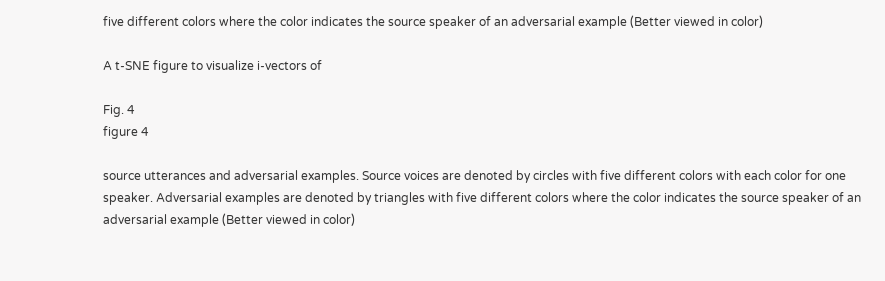five different colors where the color indicates the source speaker of an adversarial example (Better viewed in color)

A t-SNE figure to visualize i-vectors of

Fig. 4
figure 4

source utterances and adversarial examples. Source voices are denoted by circles with five different colors with each color for one speaker. Adversarial examples are denoted by triangles with five different colors where the color indicates the source speaker of an adversarial example (Better viewed in color)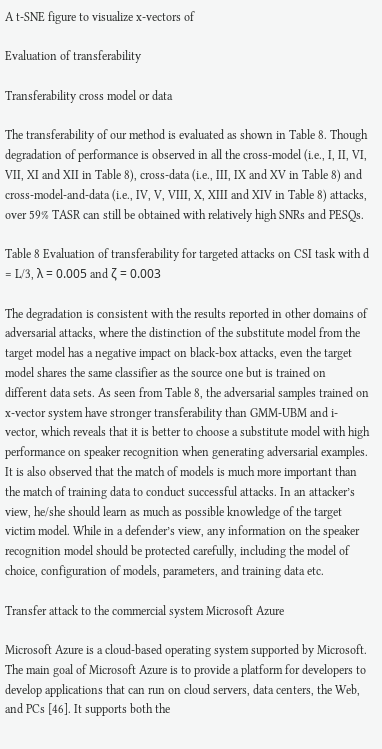A t-SNE figure to visualize x-vectors of

Evaluation of transferability

Transferability cross model or data

The transferability of our method is evaluated as shown in Table 8. Though degradation of performance is observed in all the cross-model (i.e., I, II, VI, VII, XI and XII in Table 8), cross-data (i.e., III, IX and XV in Table 8) and cross-model-and-data (i.e., IV, V, VIII, X, XIII and XIV in Table 8) attacks, over 59% TASR can still be obtained with relatively high SNRs and PESQs.

Table 8 Evaluation of transferability for targeted attacks on CSI task with d = L/3, λ = 0.005 and ζ = 0.003

The degradation is consistent with the results reported in other domains of adversarial attacks, where the distinction of the substitute model from the target model has a negative impact on black-box attacks, even the target model shares the same classifier as the source one but is trained on different data sets. As seen from Table 8, the adversarial samples trained on x-vector system have stronger transferability than GMM-UBM and i-vector, which reveals that it is better to choose a substitute model with high performance on speaker recognition when generating adversarial examples. It is also observed that the match of models is much more important than the match of training data to conduct successful attacks. In an attacker’s view, he/she should learn as much as possible knowledge of the target victim model. While in a defender’s view, any information on the speaker recognition model should be protected carefully, including the model of choice, configuration of models, parameters, and training data etc.

Transfer attack to the commercial system Microsoft Azure

Microsoft Azure is a cloud-based operating system supported by Microsoft. The main goal of Microsoft Azure is to provide a platform for developers to develop applications that can run on cloud servers, data centers, the Web, and PCs [46]. It supports both the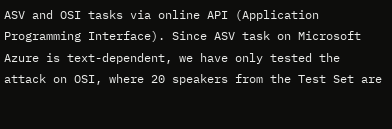ASV and OSI tasks via online API (Application Programming Interface). Since ASV task on Microsoft Azure is text-dependent, we have only tested the attack on OSI, where 20 speakers from the Test Set are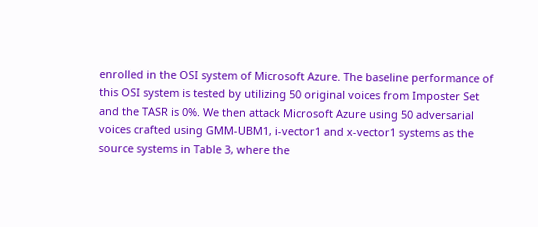enrolled in the OSI system of Microsoft Azure. The baseline performance of this OSI system is tested by utilizing 50 original voices from Imposter Set and the TASR is 0%. We then attack Microsoft Azure using 50 adversarial voices crafted using GMM-UBM1, i-vector1 and x-vector1 systems as the source systems in Table 3, where the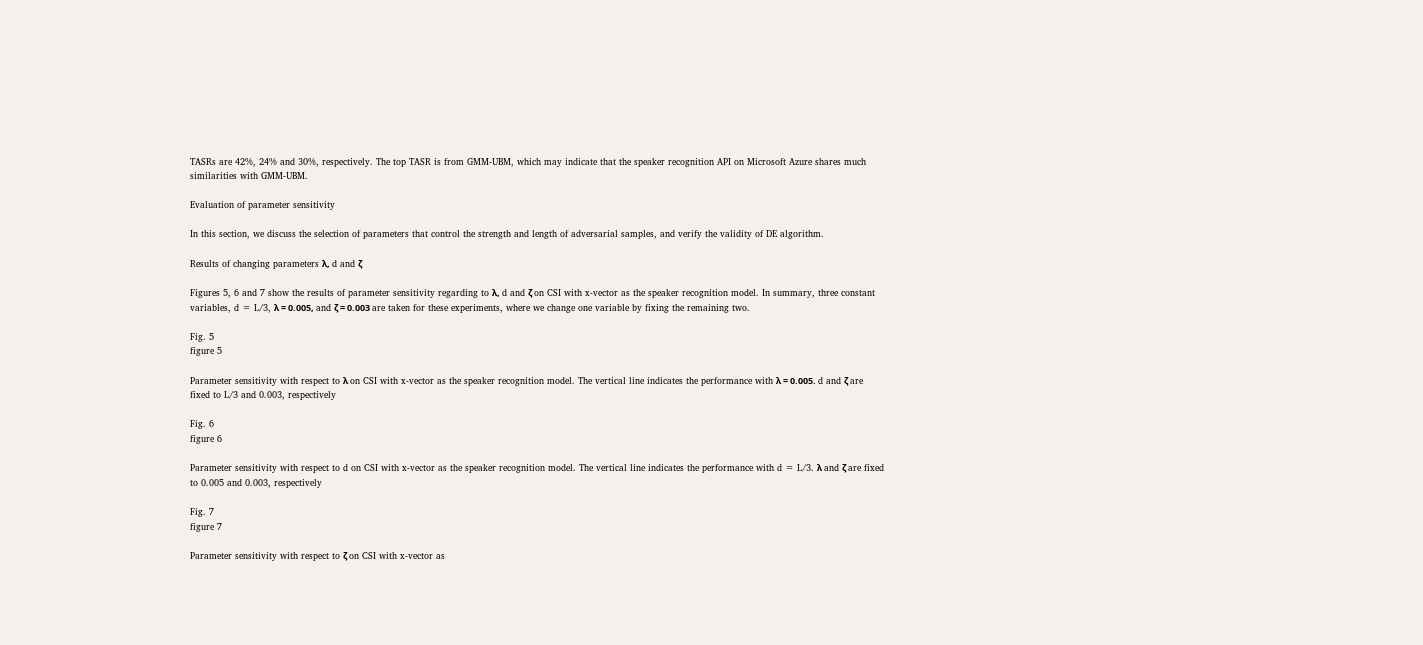TASRs are 42%, 24% and 30%, respectively. The top TASR is from GMM-UBM, which may indicate that the speaker recognition API on Microsoft Azure shares much similarities with GMM-UBM.

Evaluation of parameter sensitivity

In this section, we discuss the selection of parameters that control the strength and length of adversarial samples, and verify the validity of DE algorithm.

Results of changing parameters λ, d and ζ

Figures 5, 6 and 7 show the results of parameter sensitivity regarding to λ, d and ζ on CSI with x-vector as the speaker recognition model. In summary, three constant variables, d = L/3, λ = 0.005, and ζ = 0.003 are taken for these experiments, where we change one variable by fixing the remaining two.

Fig. 5
figure 5

Parameter sensitivity with respect to λ on CSI with x-vector as the speaker recognition model. The vertical line indicates the performance with λ = 0.005. d and ζ are fixed to L/3 and 0.003, respectively

Fig. 6
figure 6

Parameter sensitivity with respect to d on CSI with x-vector as the speaker recognition model. The vertical line indicates the performance with d = L/3. λ and ζ are fixed to 0.005 and 0.003, respectively

Fig. 7
figure 7

Parameter sensitivity with respect to ζ on CSI with x-vector as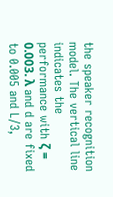the speaker recognition model. The vertical line indicates the performance with ζ = 0.003. λ and d are fixed to 0.005 and L/3,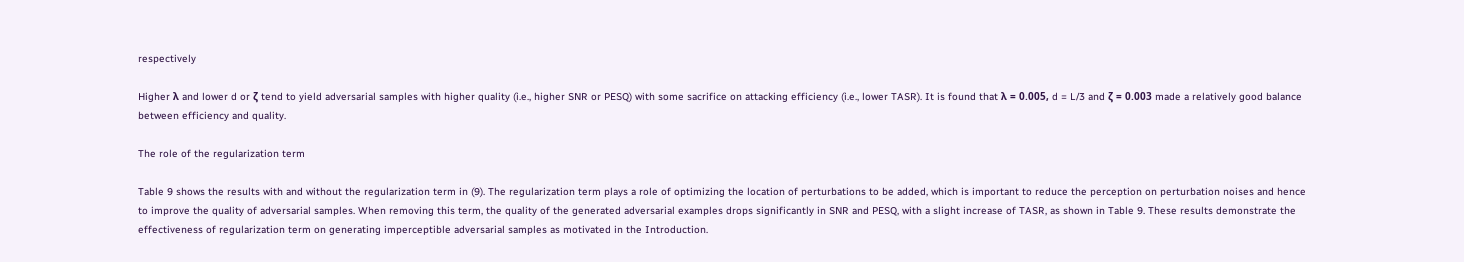respectively

Higher λ and lower d or ζ tend to yield adversarial samples with higher quality (i.e., higher SNR or PESQ) with some sacrifice on attacking efficiency (i.e., lower TASR). It is found that λ = 0.005, d = L/3 and ζ = 0.003 made a relatively good balance between efficiency and quality.

The role of the regularization term

Table 9 shows the results with and without the regularization term in (9). The regularization term plays a role of optimizing the location of perturbations to be added, which is important to reduce the perception on perturbation noises and hence to improve the quality of adversarial samples. When removing this term, the quality of the generated adversarial examples drops significantly in SNR and PESQ, with a slight increase of TASR, as shown in Table 9. These results demonstrate the effectiveness of regularization term on generating imperceptible adversarial samples as motivated in the Introduction.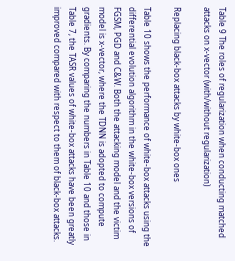Table 9 The roles of regularization when conducting matched attacks on x-vector (with/without regularization)

Replacing black-box attacks by white-box ones

Table 10 shows the performance of white-box attacks using the differential evolution algorithm in the white-box versions of FGSM, PGD and C&W. Both the attacking model and the victim model is x-vector, where the TDNN is adopted to compute gradients. By comparing the numbers in Table 10 and those in Table 7, the TASR values of white-box attacks have been greatly improved compared with respect to them of black-box attacks.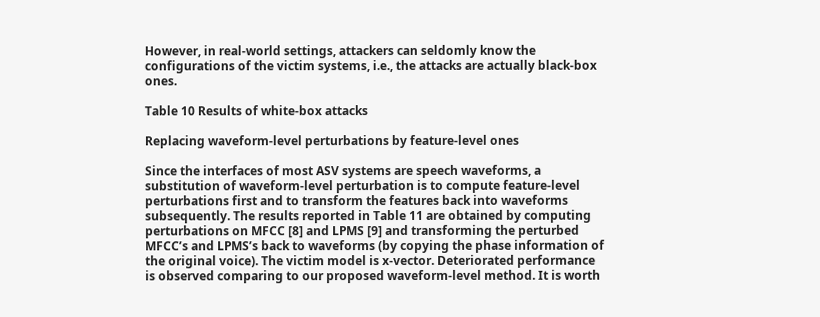However, in real-world settings, attackers can seldomly know the configurations of the victim systems, i.e., the attacks are actually black-box ones.

Table 10 Results of white-box attacks

Replacing waveform-level perturbations by feature-level ones

Since the interfaces of most ASV systems are speech waveforms, a substitution of waveform-level perturbation is to compute feature-level perturbations first and to transform the features back into waveforms subsequently. The results reported in Table 11 are obtained by computing perturbations on MFCC [8] and LPMS [9] and transforming the perturbed MFCC’s and LPMS’s back to waveforms (by copying the phase information of the original voice). The victim model is x-vector. Deteriorated performance is observed comparing to our proposed waveform-level method. It is worth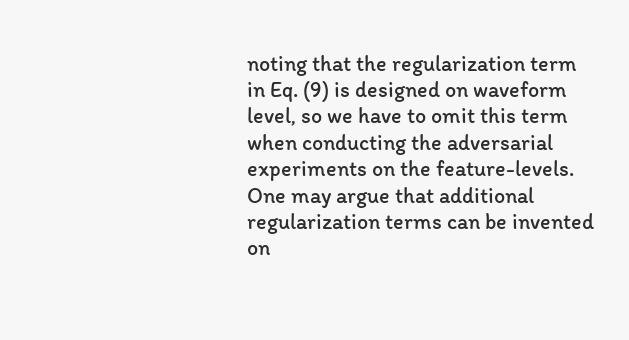noting that the regularization term in Eq. (9) is designed on waveform level, so we have to omit this term when conducting the adversarial experiments on the feature-levels. One may argue that additional regularization terms can be invented on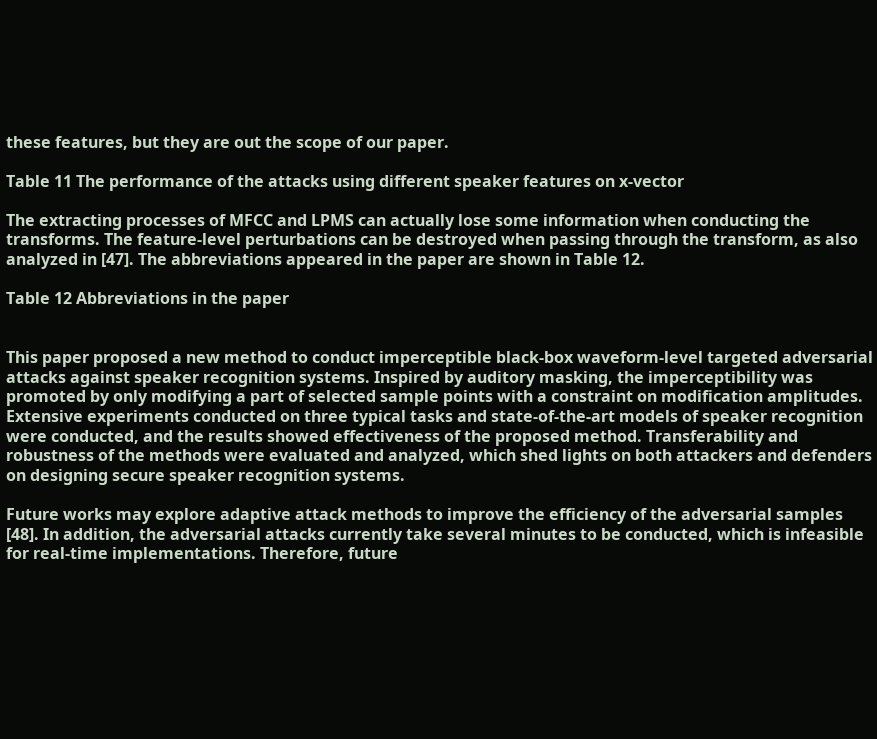these features, but they are out the scope of our paper.

Table 11 The performance of the attacks using different speaker features on x-vector

The extracting processes of MFCC and LPMS can actually lose some information when conducting the transforms. The feature-level perturbations can be destroyed when passing through the transform, as also analyzed in [47]. The abbreviations appeared in the paper are shown in Table 12.

Table 12 Abbreviations in the paper


This paper proposed a new method to conduct imperceptible black-box waveform-level targeted adversarial attacks against speaker recognition systems. Inspired by auditory masking, the imperceptibility was promoted by only modifying a part of selected sample points with a constraint on modification amplitudes. Extensive experiments conducted on three typical tasks and state-of-the-art models of speaker recognition were conducted, and the results showed effectiveness of the proposed method. Transferability and robustness of the methods were evaluated and analyzed, which shed lights on both attackers and defenders on designing secure speaker recognition systems.

Future works may explore adaptive attack methods to improve the efficiency of the adversarial samples [48]. In addition, the adversarial attacks currently take several minutes to be conducted, which is infeasible for real-time implementations. Therefore, future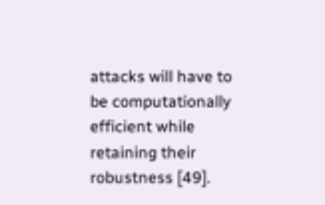attacks will have to be computationally efficient while retaining their robustness [49].